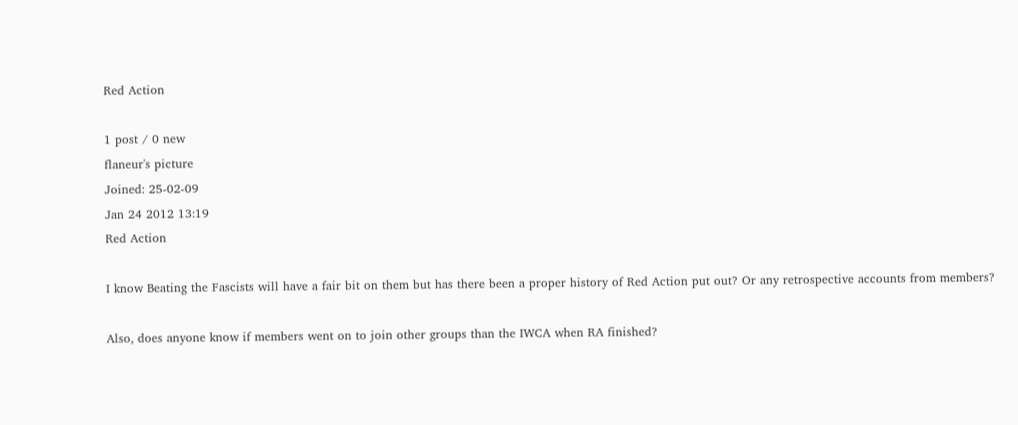Red Action

1 post / 0 new
flaneur's picture
Joined: 25-02-09
Jan 24 2012 13:19
Red Action

I know Beating the Fascists will have a fair bit on them but has there been a proper history of Red Action put out? Or any retrospective accounts from members?

Also, does anyone know if members went on to join other groups than the IWCA when RA finished?